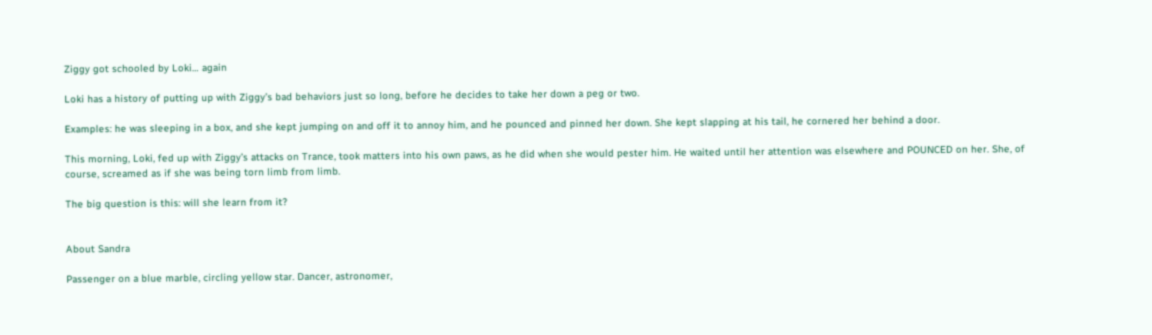Ziggy got schooled by Loki… again

Loki has a history of putting up with Ziggy’s bad behaviors just so long, before he decides to take her down a peg or two.

Examples: he was sleeping in a box, and she kept jumping on and off it to annoy him, and he pounced and pinned her down. She kept slapping at his tail, he cornered her behind a door.

This morning, Loki, fed up with Ziggy’s attacks on Trance, took matters into his own paws, as he did when she would pester him. He waited until her attention was elsewhere and POUNCED on her. She, of course, screamed as if she was being torn limb from limb.

The big question is this: will she learn from it?


About Sandra

Passenger on a blue marble, circling yellow star. Dancer, astronomer,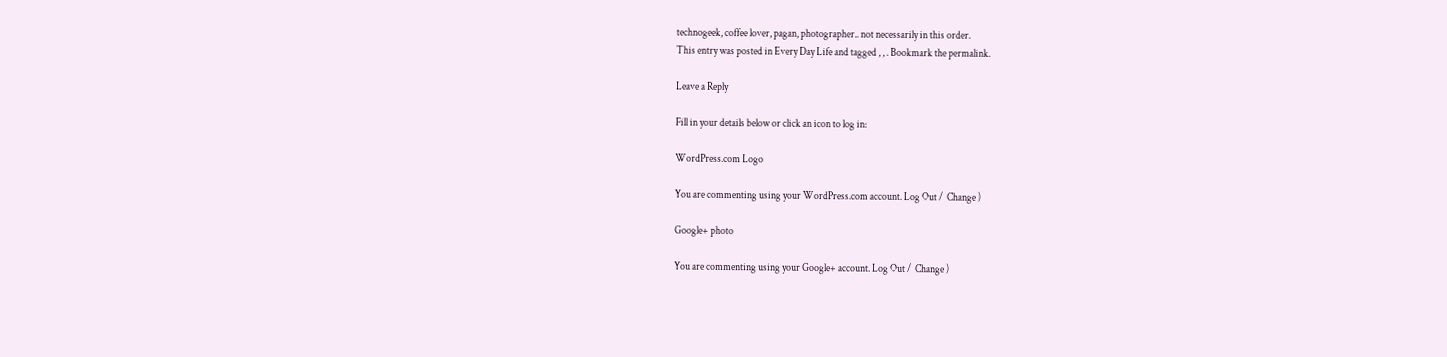technogeek, coffee lover, pagan, photographer.. not necessarily in this order.
This entry was posted in Every Day Life and tagged , , . Bookmark the permalink.

Leave a Reply

Fill in your details below or click an icon to log in:

WordPress.com Logo

You are commenting using your WordPress.com account. Log Out /  Change )

Google+ photo

You are commenting using your Google+ account. Log Out /  Change )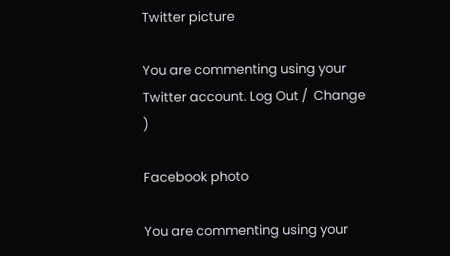Twitter picture

You are commenting using your Twitter account. Log Out /  Change )

Facebook photo

You are commenting using your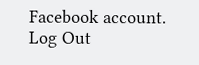Facebook account. Log Out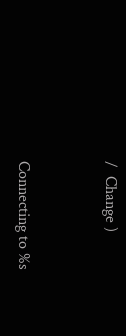/  Change )


Connecting to %s